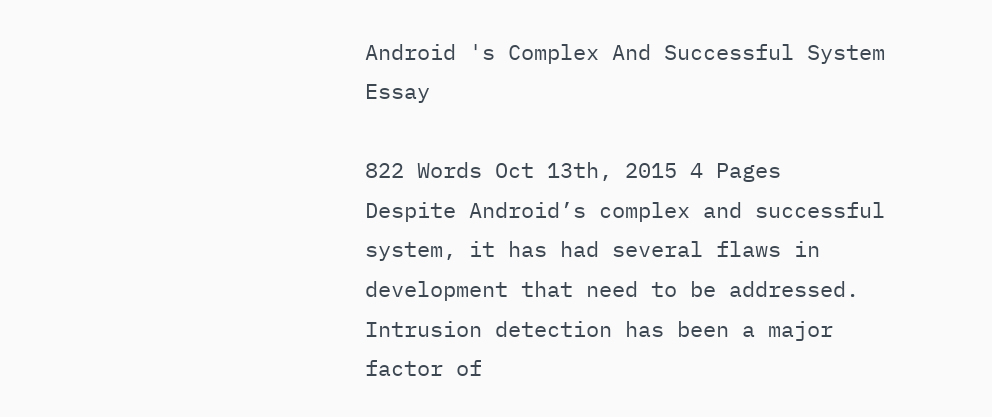Android 's Complex And Successful System Essay

822 Words Oct 13th, 2015 4 Pages
Despite Android’s complex and successful system, it has had several flaws in development that need to be addressed. Intrusion detection has been a major factor of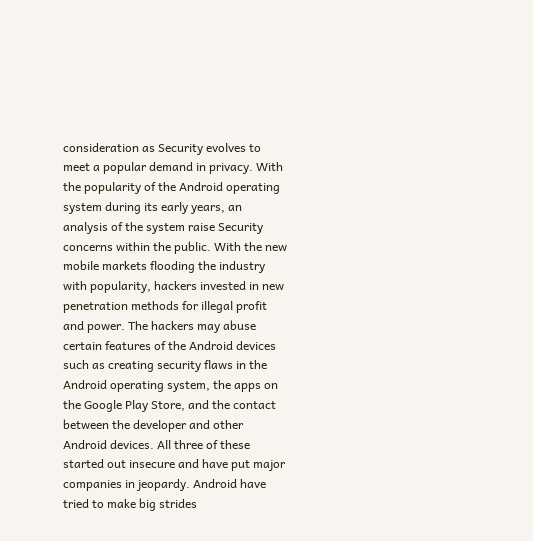consideration as Security evolves to meet a popular demand in privacy. With the popularity of the Android operating system during its early years, an analysis of the system raise Security concerns within the public. With the new mobile markets flooding the industry with popularity, hackers invested in new penetration methods for illegal profit and power. The hackers may abuse certain features of the Android devices such as creating security flaws in the Android operating system, the apps on the Google Play Store, and the contact between the developer and other Android devices. All three of these started out insecure and have put major companies in jeopardy. Android have tried to make big strides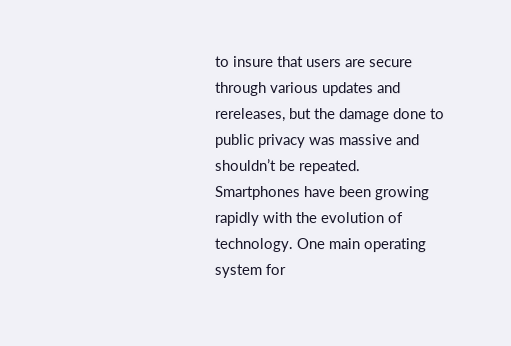to insure that users are secure through various updates and rereleases, but the damage done to public privacy was massive and shouldn’t be repeated.
Smartphones have been growing rapidly with the evolution of technology. One main operating system for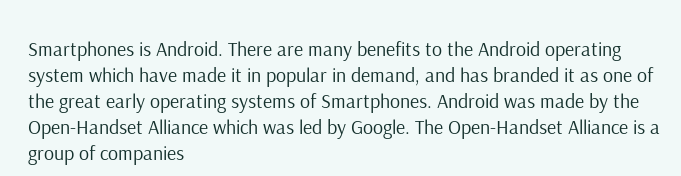Smartphones is Android. There are many benefits to the Android operating system which have made it in popular in demand, and has branded it as one of the great early operating systems of Smartphones. Android was made by the Open-Handset Alliance which was led by Google. The Open-Handset Alliance is a group of companies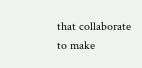that collaborate to make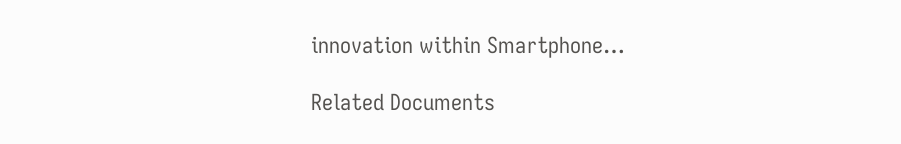innovation within Smartphone…

Related Documents